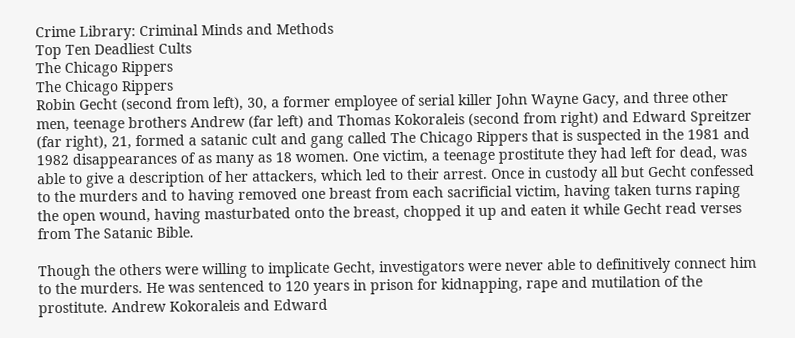Crime Library: Criminal Minds and Methods
Top Ten Deadliest Cults
The Chicago Rippers
The Chicago Rippers
Robin Gecht (second from left), 30, a former employee of serial killer John Wayne Gacy, and three other men, teenage brothers Andrew (far left) and Thomas Kokoraleis (second from right) and Edward Spreitzer (far right), 21, formed a satanic cult and gang called The Chicago Rippers that is suspected in the 1981 and 1982 disappearances of as many as 18 women. One victim, a teenage prostitute they had left for dead, was able to give a description of her attackers, which led to their arrest. Once in custody all but Gecht confessed to the murders and to having removed one breast from each sacrificial victim, having taken turns raping the open wound, having masturbated onto the breast, chopped it up and eaten it while Gecht read verses from The Satanic Bible.

Though the others were willing to implicate Gecht, investigators were never able to definitively connect him to the murders. He was sentenced to 120 years in prison for kidnapping, rape and mutilation of the prostitute. Andrew Kokoraleis and Edward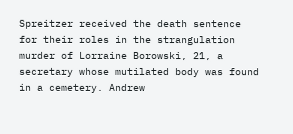Spreitzer received the death sentence for their roles in the strangulation murder of Lorraine Borowski, 21, a secretary whose mutilated body was found in a cemetery. Andrew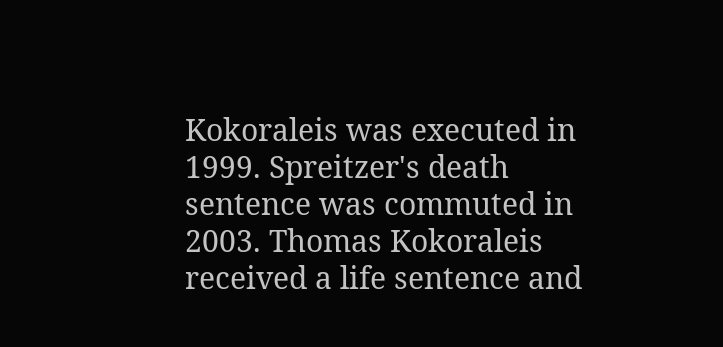Kokoraleis was executed in 1999. Spreitzer's death sentence was commuted in 2003. Thomas Kokoraleis received a life sentence and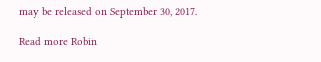may be released on September 30, 2017.

Read more Robin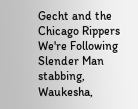Gecht and the Chicago Rippers
We're Following
Slender Man stabbing, Waukesha,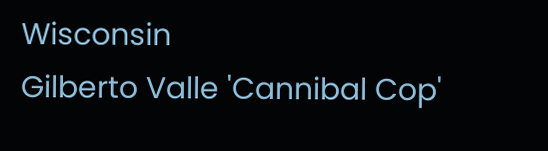Wisconsin
Gilberto Valle 'Cannibal Cop'